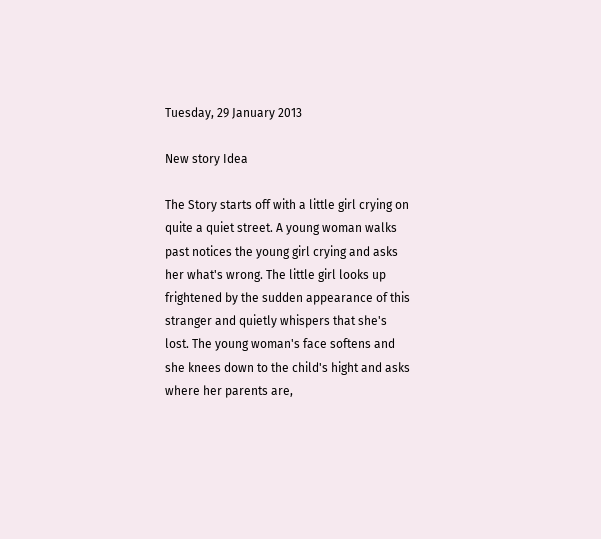Tuesday, 29 January 2013

New story Idea

The Story starts off with a little girl crying on quite a quiet street. A young woman walks past notices the young girl crying and asks her what's wrong. The little girl looks up frightened by the sudden appearance of this stranger and quietly whispers that she's lost. The young woman's face softens and she knees down to the child's hight and asks where her parents are,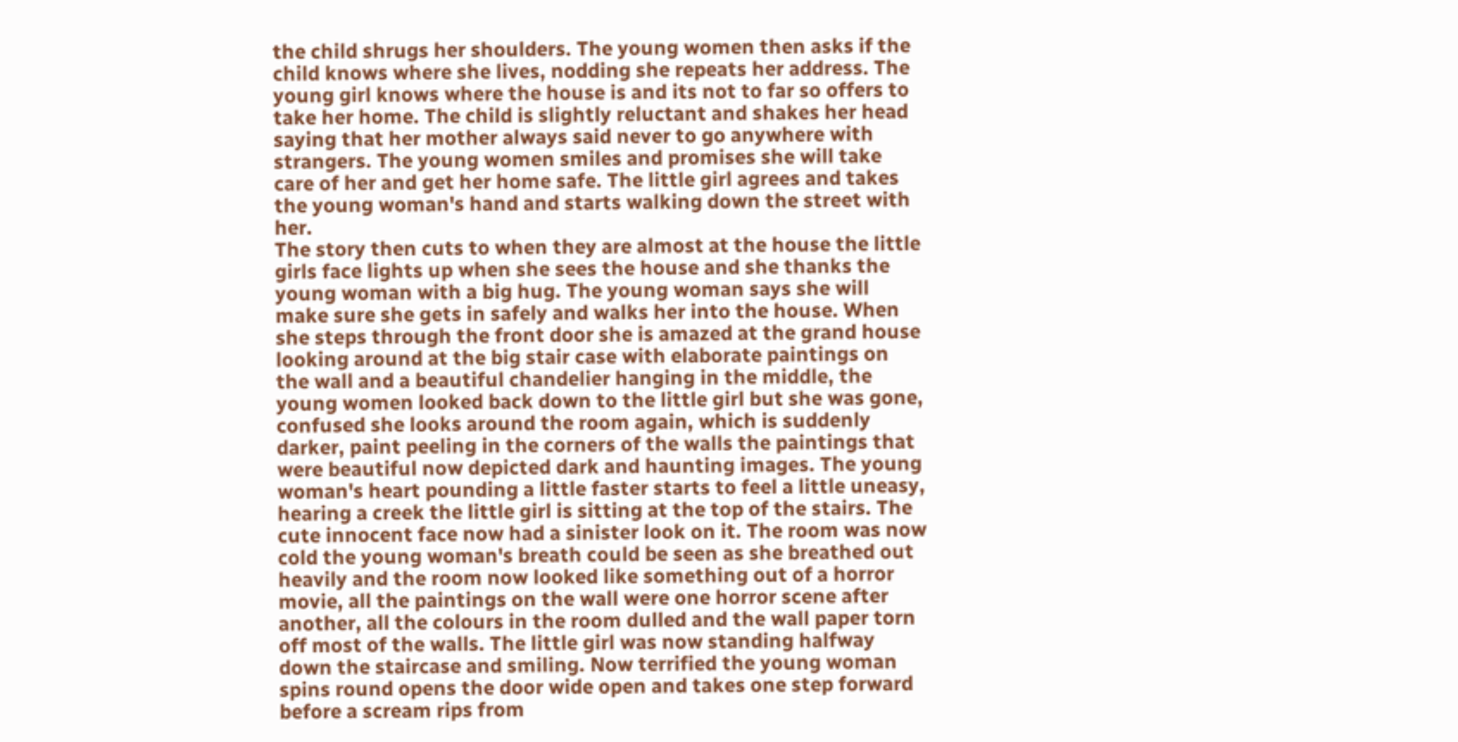the child shrugs her shoulders. The young women then asks if the child knows where she lives, nodding she repeats her address. The young girl knows where the house is and its not to far so offers to take her home. The child is slightly reluctant and shakes her head saying that her mother always said never to go anywhere with strangers. The young women smiles and promises she will take care of her and get her home safe. The little girl agrees and takes the young woman's hand and starts walking down the street with her.
The story then cuts to when they are almost at the house the little girls face lights up when she sees the house and she thanks the young woman with a big hug. The young woman says she will make sure she gets in safely and walks her into the house. When she steps through the front door she is amazed at the grand house looking around at the big stair case with elaborate paintings on the wall and a beautiful chandelier hanging in the middle, the young women looked back down to the little girl but she was gone, confused she looks around the room again, which is suddenly darker, paint peeling in the corners of the walls the paintings that were beautiful now depicted dark and haunting images. The young woman's heart pounding a little faster starts to feel a little uneasy, hearing a creek the little girl is sitting at the top of the stairs. The cute innocent face now had a sinister look on it. The room was now cold the young woman's breath could be seen as she breathed out heavily and the room now looked like something out of a horror movie, all the paintings on the wall were one horror scene after another, all the colours in the room dulled and the wall paper torn off most of the walls. The little girl was now standing halfway down the staircase and smiling. Now terrified the young woman spins round opens the door wide open and takes one step forward before a scream rips from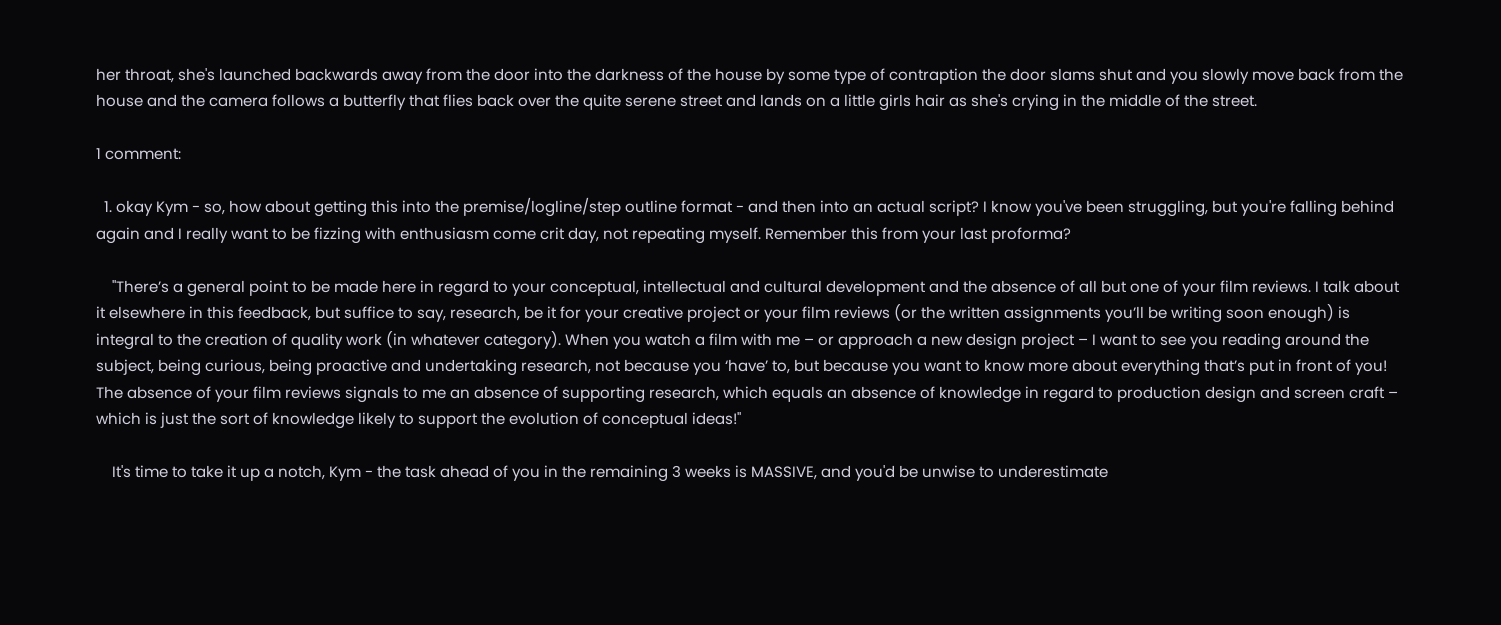her throat, she's launched backwards away from the door into the darkness of the house by some type of contraption the door slams shut and you slowly move back from the house and the camera follows a butterfly that flies back over the quite serene street and lands on a little girls hair as she's crying in the middle of the street.

1 comment:

  1. okay Kym - so, how about getting this into the premise/logline/step outline format - and then into an actual script? I know you've been struggling, but you're falling behind again and I really want to be fizzing with enthusiasm come crit day, not repeating myself. Remember this from your last proforma?

    "There’s a general point to be made here in regard to your conceptual, intellectual and cultural development and the absence of all but one of your film reviews. I talk about it elsewhere in this feedback, but suffice to say, research, be it for your creative project or your film reviews (or the written assignments you’ll be writing soon enough) is integral to the creation of quality work (in whatever category). When you watch a film with me – or approach a new design project – I want to see you reading around the subject, being curious, being proactive and undertaking research, not because you ‘have’ to, but because you want to know more about everything that’s put in front of you! The absence of your film reviews signals to me an absence of supporting research, which equals an absence of knowledge in regard to production design and screen craft – which is just the sort of knowledge likely to support the evolution of conceptual ideas!"

    It's time to take it up a notch, Kym - the task ahead of you in the remaining 3 weeks is MASSIVE, and you'd be unwise to underestimate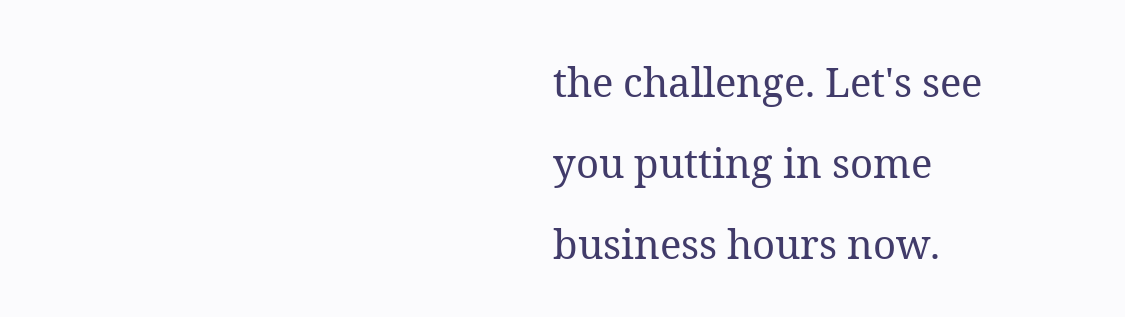the challenge. Let's see you putting in some business hours now.